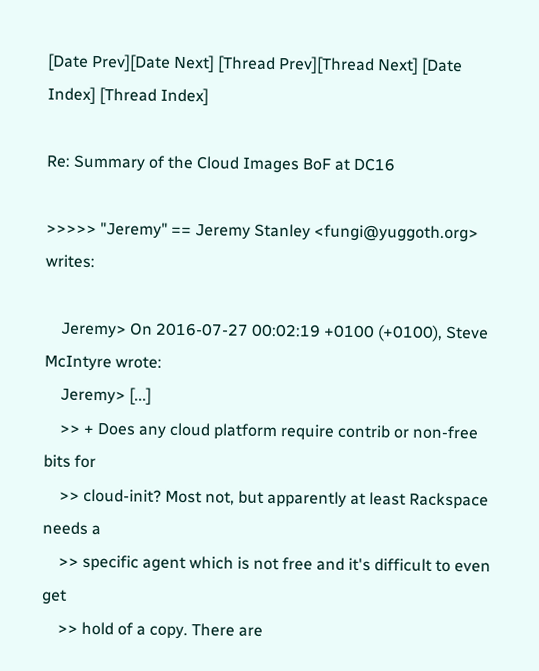[Date Prev][Date Next] [Thread Prev][Thread Next] [Date Index] [Thread Index]

Re: Summary of the Cloud Images BoF at DC16

>>>>> "Jeremy" == Jeremy Stanley <fungi@yuggoth.org> writes:

    Jeremy> On 2016-07-27 00:02:19 +0100 (+0100), Steve McIntyre wrote:
    Jeremy> [...]
    >> + Does any cloud platform require contrib or non-free bits for
    >> cloud-init? Most not, but apparently at least Rackspace needs a
    >> specific agent which is not free and it's difficult to even get
    >> hold of a copy. There are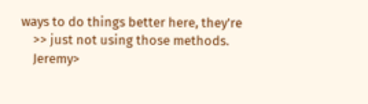ways to do things better here, they're
    >> just not using those methods.
    Jeremy>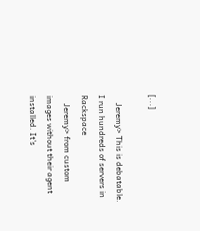[...]

    Jeremy> This is debatable. I run hundreds of servers in Rackspace
    Jeremy> from custom images without their agent installed. It's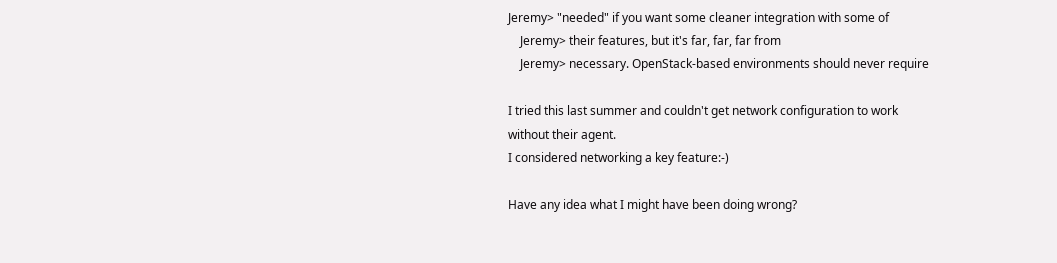Jeremy> "needed" if you want some cleaner integration with some of
    Jeremy> their features, but it's far, far, far from
    Jeremy> necessary. OpenStack-based environments should never require

I tried this last summer and couldn't get network configuration to work
without their agent.
I considered networking a key feature:-)

Have any idea what I might have been doing wrong?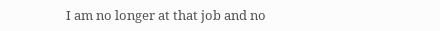I am no longer at that job and no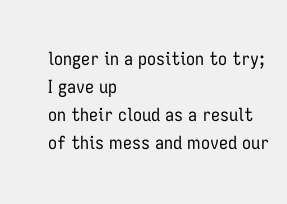longer in a position to try; I gave up
on their cloud as a result of this mess and moved our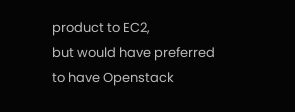product to EC2,
but would have preferred to have Openstack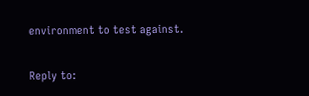environment to test against.


Reply to: